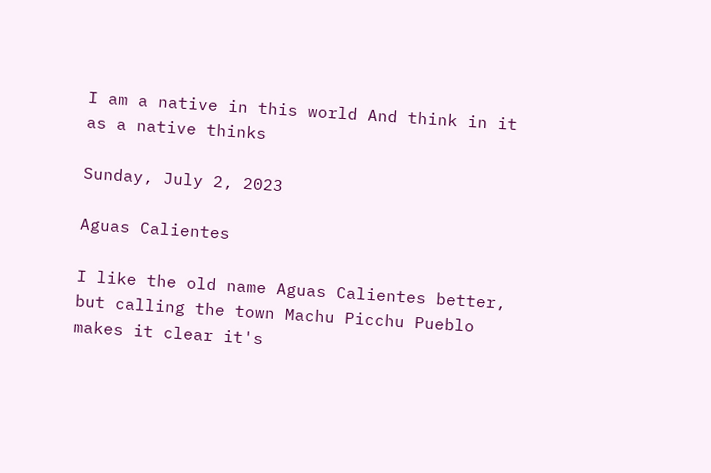I am a native in this world And think in it as a native thinks

Sunday, July 2, 2023

Aguas Calientes

I like the old name Aguas Calientes better, but calling the town Machu Picchu Pueblo makes it clear it's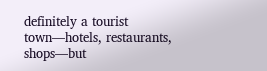definitely a tourist town—hotels, restaurants, shops—but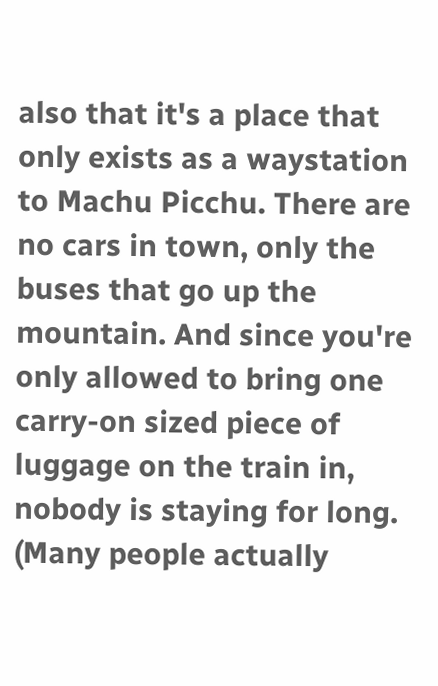also that it's a place that only exists as a waystation to Machu Picchu. There are no cars in town, only the buses that go up the mountain. And since you're only allowed to bring one carry-on sized piece of luggage on the train in, nobody is staying for long. (Many people actually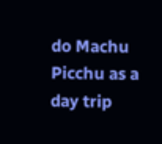do Machu Picchu as a day trip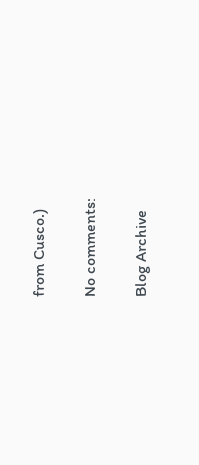from Cusco.)

No comments:

Blog Archive